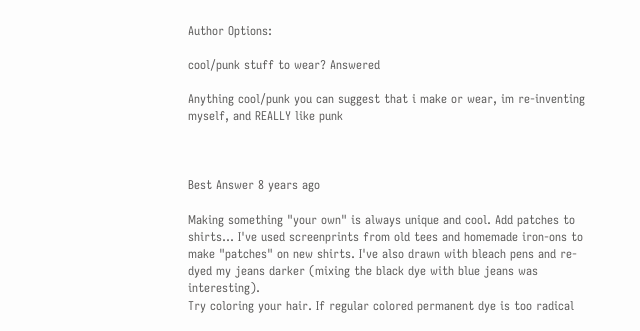Author Options:

cool/punk stuff to wear? Answered

Anything cool/punk you can suggest that i make or wear, im re-inventing myself, and REALLY like punk



Best Answer 8 years ago

Making something "your own" is always unique and cool. Add patches to shirts... I've used screenprints from old tees and homemade iron-ons to make "patches" on new shirts. I've also drawn with bleach pens and re-dyed my jeans darker (mixing the black dye with blue jeans was interesting).
Try coloring your hair. If regular colored permanent dye is too radical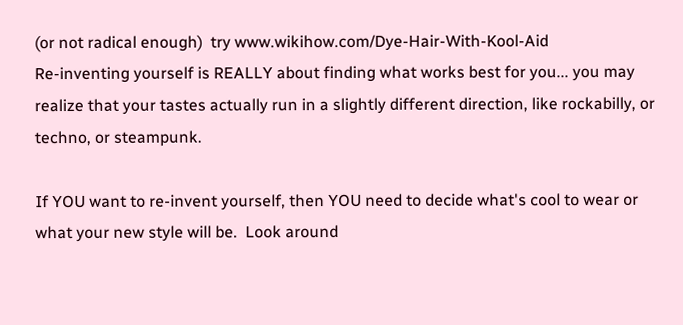(or not radical enough)  try www.wikihow.com/Dye-Hair-With-Kool-Aid
Re-inventing yourself is REALLY about finding what works best for you... you may realize that your tastes actually run in a slightly different direction, like rockabilly, or techno, or steampunk.

If YOU want to re-invent yourself, then YOU need to decide what's cool to wear or what your new style will be.  Look around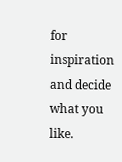for inspiration and decide what you like.